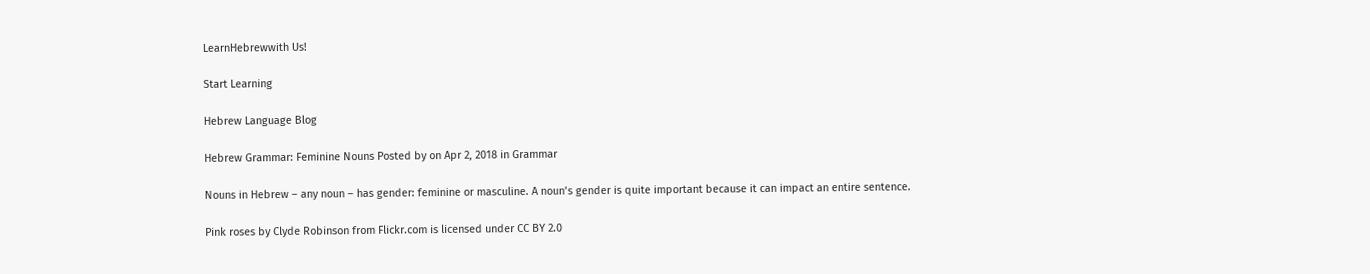LearnHebrewwith Us!

Start Learning

Hebrew Language Blog

Hebrew Grammar: Feminine Nouns Posted by on Apr 2, 2018 in Grammar

Nouns in Hebrew – any noun – has gender: feminine or masculine. A noun’s gender is quite important because it can impact an entire sentence.

Pink roses by Clyde Robinson from Flickr.com is licensed under CC BY 2.0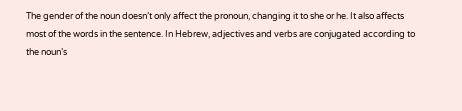The gender of the noun doesn’t only affect the pronoun, changing it to she or he. It also affects most of the words in the sentence. In Hebrew, adjectives and verbs are conjugated according to the noun’s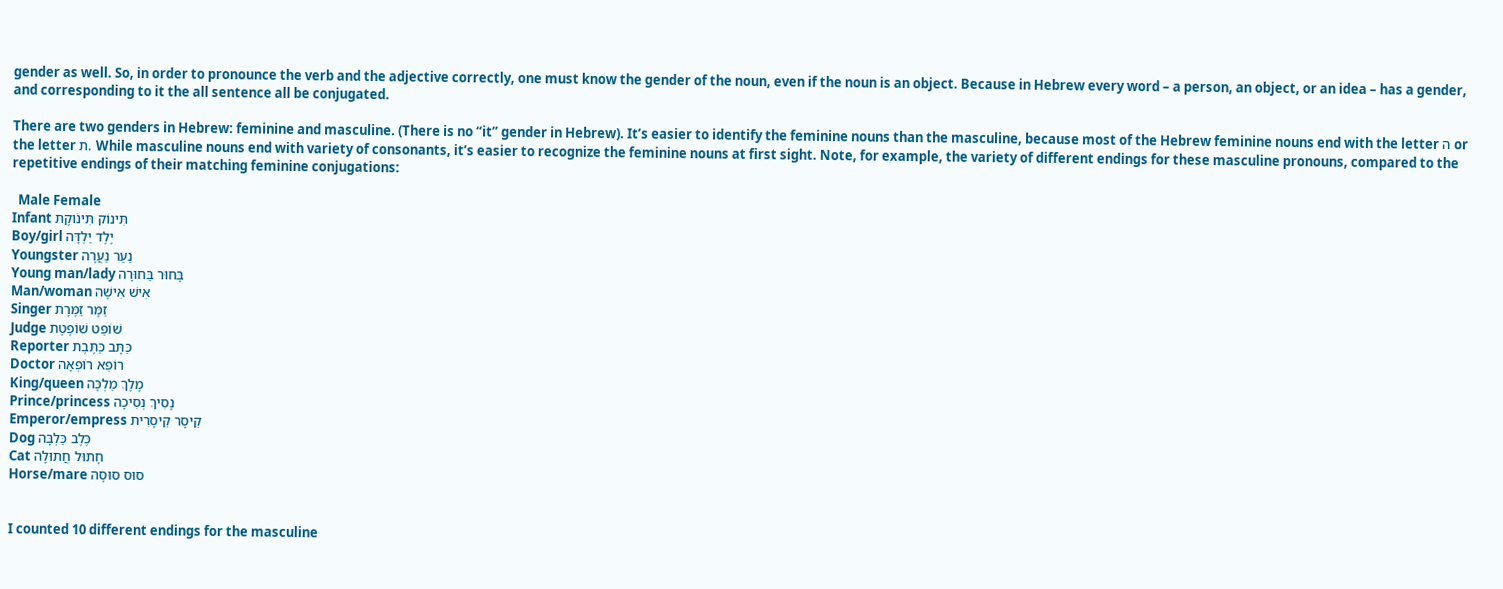gender as well. So, in order to pronounce the verb and the adjective correctly, one must know the gender of the noun, even if the noun is an object. Because in Hebrew every word – a person, an object, or an idea – has a gender, and corresponding to it the all sentence all be conjugated.

There are two genders in Hebrew: feminine and masculine. (There is no “it” gender in Hebrew). It’s easier to identify the feminine nouns than the masculine, because most of the Hebrew feminine nouns end with the letter ה or the letter ת. While masculine nouns end with variety of consonants, it’s easier to recognize the feminine nouns at first sight. Note, for example, the variety of different endings for these masculine pronouns, compared to the repetitive endings of their matching feminine conjugations:

  Male Female
Infant תִּינוֹק תִּינֹוקֶת
Boy/girl יֶלֶד יַלְדָּה
Youngster נַעַר נַעֲרָה
Young man/lady בָּחוּר בַּחוּרָה
Man/woman אִישׁ אִישָׁה
Singer זַמָּר זַמֶּרֶת
Judge שׁוֹפֵט שׁוֹפֶטֶת
Reporter כַּתָּב כַּתֶּבֶת
Doctor רוֹפֵא רוֺפְאָה
King/queen מֶלֶךְ מַלְכָּה
Prince/princess נָסִיךְ נְסִיכָה
Emperor/empress קֵיסָר קֵיסָרִית
Dog כֶּלֶב כַּלְבָּה
Cat חָתוּל חֲתוּלָה
Horse/mare סוּס סוּסָה


I counted 10 different endings for the masculine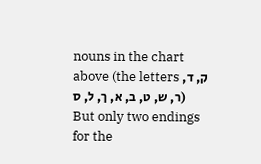nouns in the chart above (the letters ק, ד, ר, ש, ט, ב, א, ך, ל, ס) But only two endings for the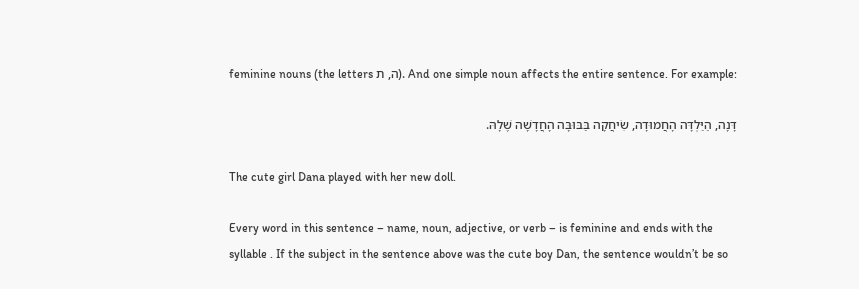feminine nouns (the letters ה, ת). And one simple noun affects the entire sentence. For example:

דָּנָה, הַיַּלְדָּה הָחֲמוּדָה, שׂׅיחֲקָה בַּבּוּבָּה הָחֲדָשָׁה שֶׁלָהּ.

The cute girl Dana played with her new doll.

Every word in this sentence – name, noun, adjective, or verb – is feminine and ends with the syllable . If the subject in the sentence above was the cute boy Dan, the sentence wouldn’t be so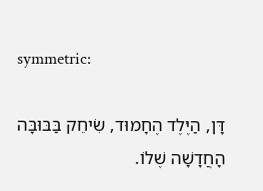symmetric:

דָּן, הַיֶּלֶד הֶחָמוּד, שׂׅיחֵק בַּבּוּבָּה הָחֲדָשָׁה שֶׁלוֺ.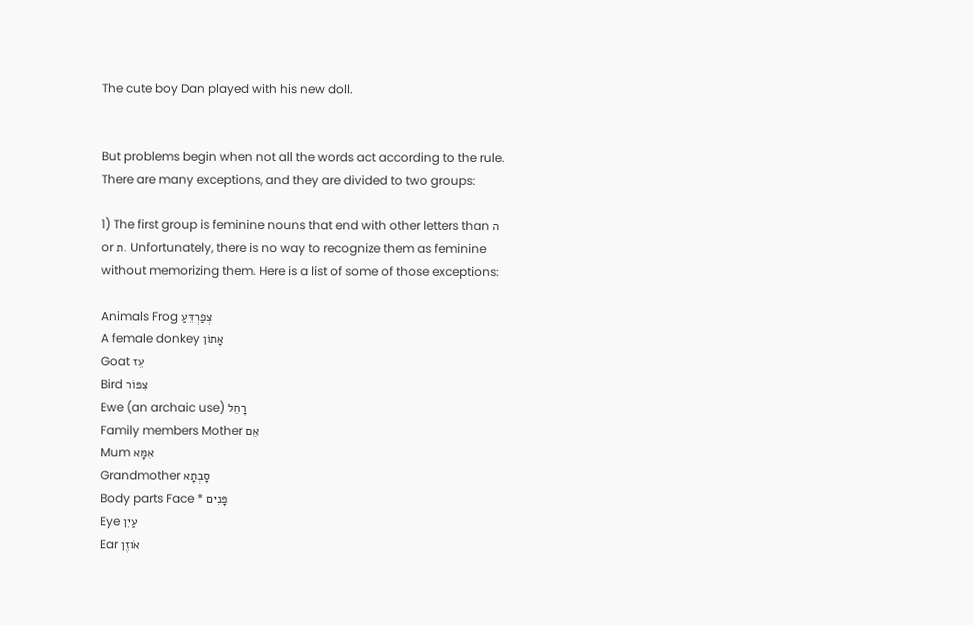The cute boy Dan played with his new doll.


But problems begin when not all the words act according to the rule. There are many exceptions, and they are divided to two groups:

1) The first group is feminine nouns that end with other letters than ה or ת. Unfortunately, there is no way to recognize them as feminine without memorizing them. Here is a list of some of those exceptions:

Animals Frog צְפַרְדֵּעַ
A female donkey אָתוֹן
Goat עֵז
Bird צִפּוֹר
Ewe (an archaic use) רָחֵל
Family members Mother אֵם
Mum אִמָּא
Grandmother סָבְתָא
Body parts Face * פָּנִים
Eye עַיִן
Ear אֹוזֶן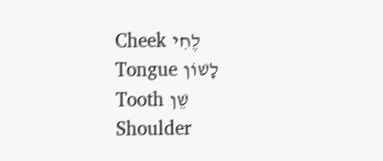Cheek לֶחִי
Tongue לָשׁוֹן
Tooth שֵׁן
Shoulder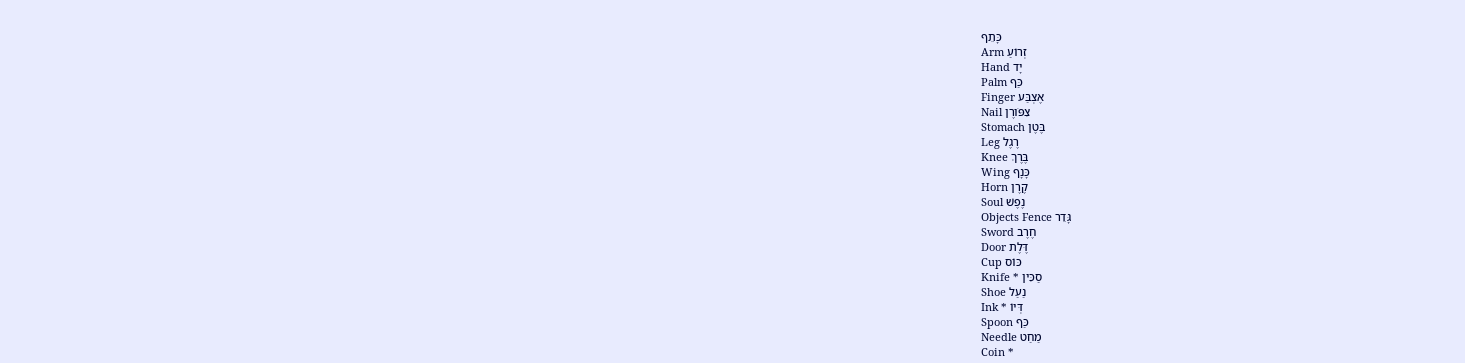כָּתֵף
Arm זְרוֹעַ
Hand יָד
Palm כַּף
Finger אֶצְבַּע
Nail צִפֹּורֶן
Stomach בֶּטֶן
Leg רֶגֶל
Knee בֶּרֶךְ
Wing כָּנָף
Horn קֶרֶן
Soul נֶפֶשׁ
Objects Fence גָּדֵר
Sword חֶרֶב
Door דֶּלֶת
Cup כּוֹס
Knife * סַכִּין
Shoe נַעַל
Ink * דְּיוֹ
Spoon כַּף
Needle מַחַט
Coin *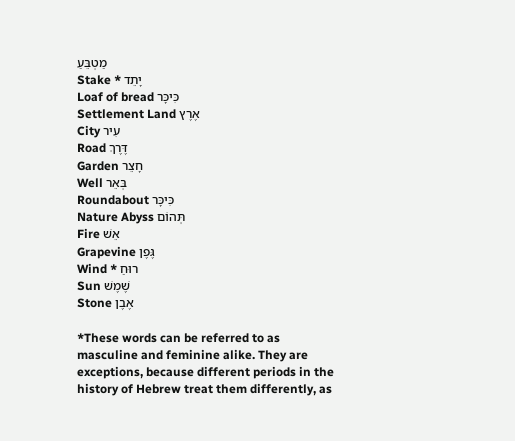מַטְבֵּעַ
Stake * יָתֵד
Loaf of bread כִּיכָּר
Settlement Land אֶרֶץ
City עִיר
Road דֶּרֶךְ
Garden חָצֵר
Well בְּאֵר
Roundabout כִּיכָּר
Nature Abyss תְּהוֹם
Fire אֵשׁ
Grapevine גֶּפֶן
Wind * רוּחַ
Sun שֶׁמֶשׁ
Stone אֶבֶן

*These words can be referred to as masculine and feminine alike. They are exceptions, because different periods in the history of Hebrew treat them differently, as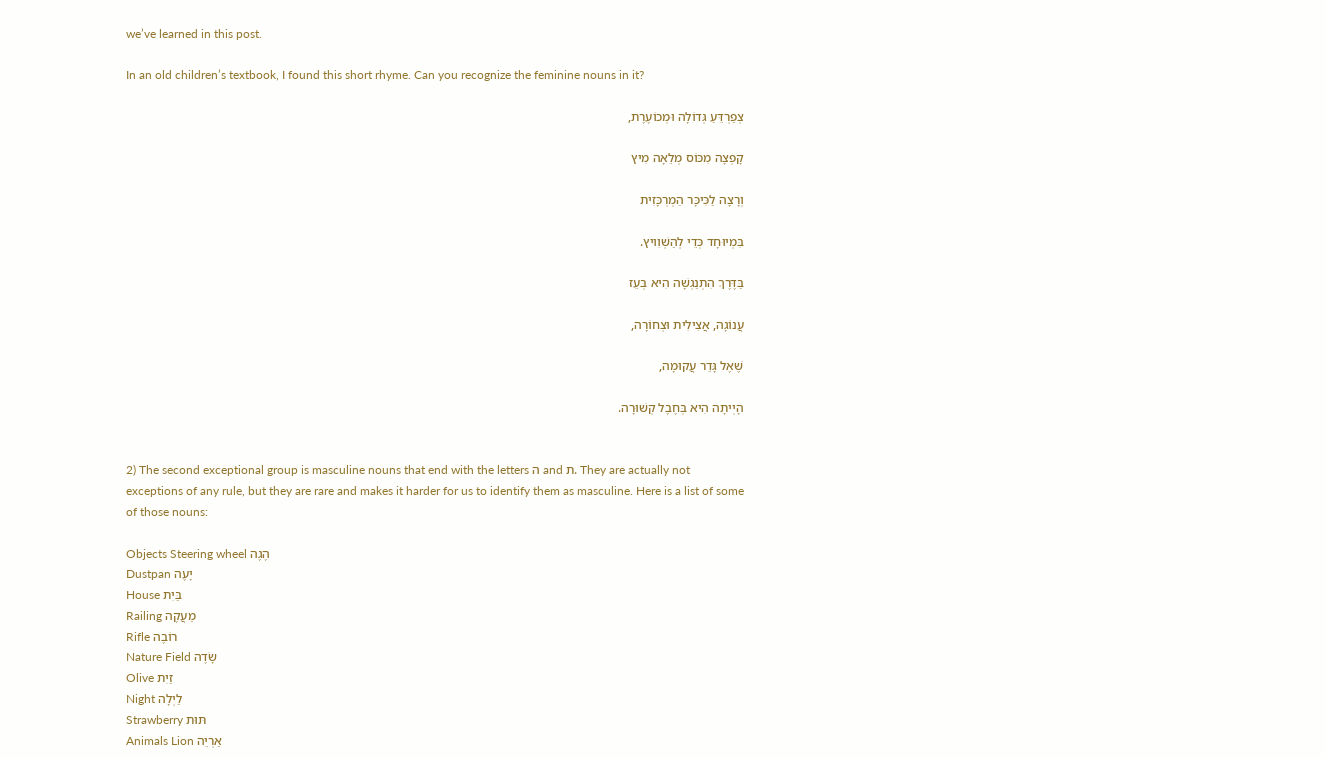we’ve learned in this post.

In an old children’s textbook, I found this short rhyme. Can you recognize the feminine nouns in it?

צְפַרְדֵּעַ גְּדוֺלָה וּמְכוֺעֶרֶת,

קָפְצָה מׅכּוֹס מְלֵאָה מׅיץ

וְרָצָה לַכִּיכָּר הַמְרְכָּזׅית

בּׅמְיוּחָד כְּדֵי לְהַשְׁוׅויץ.

בַּדֶּרֶךְ הׅתְנַגְשָׁה הׅיא בְּעֵז

עֲנוֺגָה, אֲצׅילׅית וּצְחוֺרָה,

שֶׁאֶל גָּדֵר עֲקוּמָה,

הָיְיתָה הׅיא בְּחֶבֶל קְשׁוּרָה.


2) The second exceptional group is masculine nouns that end with the letters ה and ת. They are actually not exceptions of any rule, but they are rare and makes it harder for us to identify them as masculine. Here is a list of some of those nouns:

Objects Steering wheel הֶגֶה
Dustpan יָעֶה
House בַּיִת
Railing מַעֲקֶה
Rifle רוֹבֶה
Nature Field שָׂדֶה
Olive זַיִת
Night לַיְלָה
Strawberry תּוּת
Animals Lion אַרְיֵה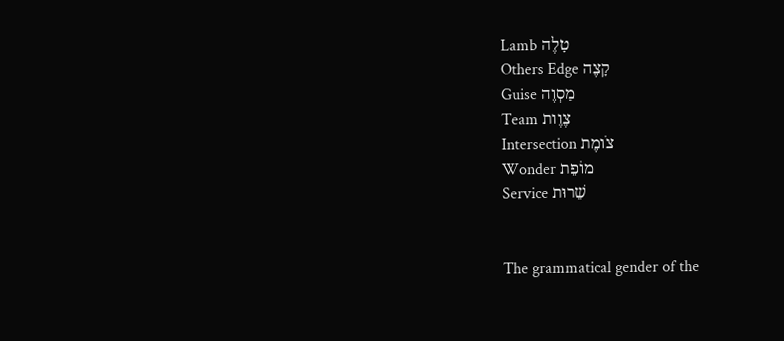Lamb טָלֶה
Others Edge קָצֶה
Guise מַסְוֶה
Team צֶוֶות
Intersection צֹומֶת
Wonder מוֹפֵת
Service שֵׁרוּת


The grammatical gender of the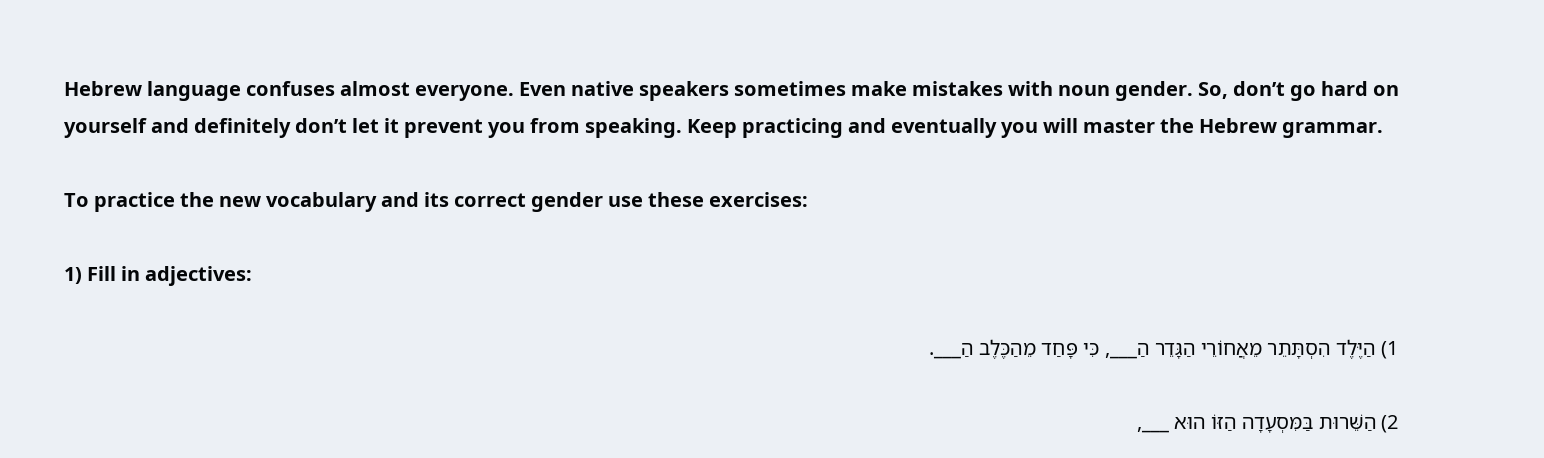Hebrew language confuses almost everyone. Even native speakers sometimes make mistakes with noun gender. So, don’t go hard on yourself and definitely don’t let it prevent you from speaking. Keep practicing and eventually you will master the Hebrew grammar.

To practice the new vocabulary and its correct gender use these exercises:

1) Fill in adjectives:

1) הַיֶּלֶד הׅסְתָּתֵר מֵאֲחוֹרֵי הַגָּדֵר הַ___, כּׅי פָּחַד מֵהַכֶּלֶב הַ___.

2) הַשֵּׁרוּת בַּמּׅסְעָדָה הַזּוֺ הוּא ___,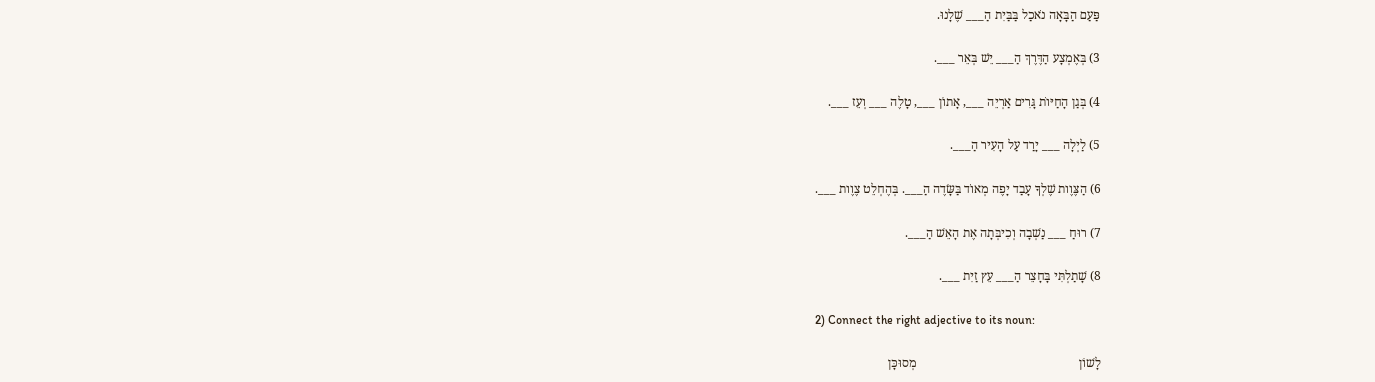פַּעַם הַבָּאָה נֺאכַל בַּבַּיִת הַ___ שֶׁלָנוּ.

3) בְּאֶמְצָע הַדֶּרֶךְ הַ___ יֵשׁ בְּאֵר ___.

4) בְּגַן הָחַיּוֺת גָּרׅים אַרְיֵה ___, אָתוֹן ___, טָלֶה ___ וְעֵז ___.

5) לַיְלָה ___ יָרַד עַל הָעׅיר הַ___.

6) הַצֶּוֶות שֶׁלְךָ עָבַד יָפֶה מְאוֺד בַּשָּׂדֶה הַ___. בְּהֶחְלֵט צֶוֶות ___.

7) רוּחַ ___ נַשְׁבָה וְכׅיבְּתָה אֶת הָאֵשׁ הַ___.

8) שָׁתַלְתּׅי בָּחָצֵר הַ___ עֵץ זַיׅת ___.

2) Connect the right adjective to its noun:

לָשׁוֹן                                                    מְסוּכָּן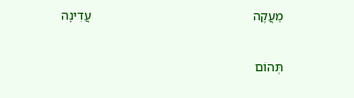מַעֲקֶה                                                  עֲדׅינָה

תְּהוֹם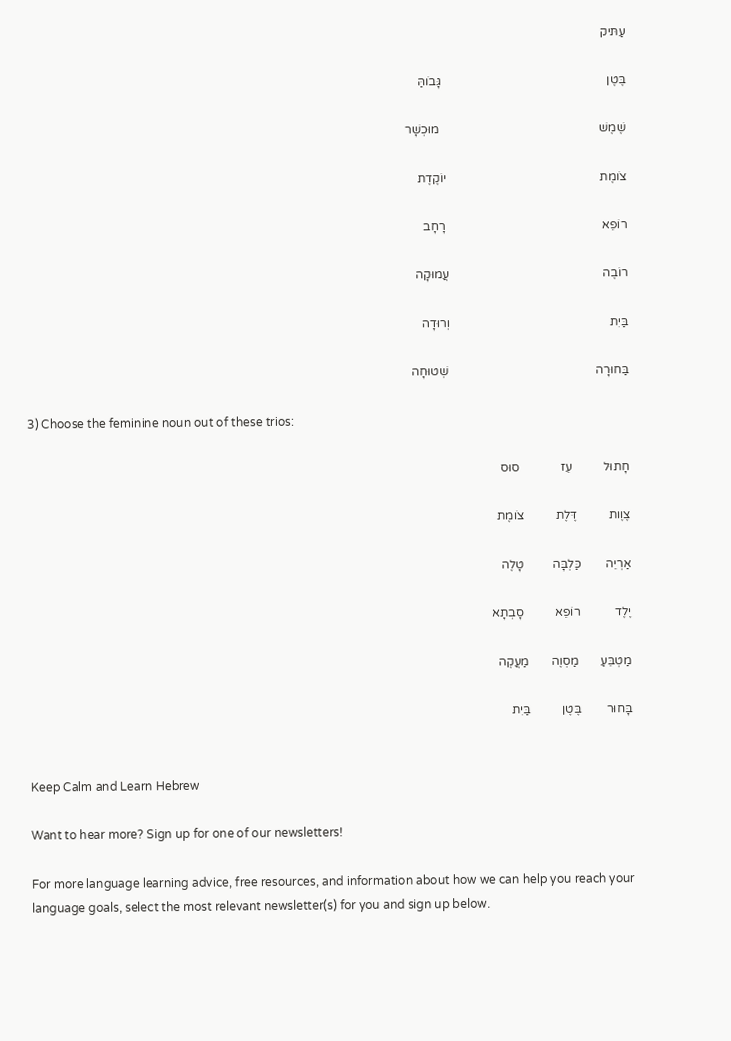עַתּיק

בֶּטֶן                                                     גָּבֹוהַּ

שֶׁמֶשׁ                                                   מוּכְשָׁר

צֹומֶת                                                 יוֺקֶדֶת

רוֹפֵא                                                  רָחָב

רוֹבֶה                                                 עֲמוּקָה

בַּיִת                                                   וְרוּדָה

בַּחוּרָה                                               שְׁטוּחָה

3) Choose the feminine noun out of these trios:

חָתוּל          עֵז             סוּס

צֶוֶות          דֶּלֶת          צֹומֶת

אַרְיֵה        כַּלְבָּה         טָלֶה

יֶלֶד           רוֹפֵא          סָבְתָא

מַטְבֵּעַ       מַסְוֶה       מַעֲקֶה

בָּחוּר        בֶּטֶן          בַּיִת


Keep Calm and Learn Hebrew

Want to hear more? Sign up for one of our newsletters!

For more language learning advice, free resources, and information about how we can help you reach your language goals, select the most relevant newsletter(s) for you and sign up below.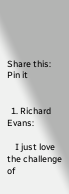Share this:
Pin it


  1. Richard Evans:

    I just love the challenge of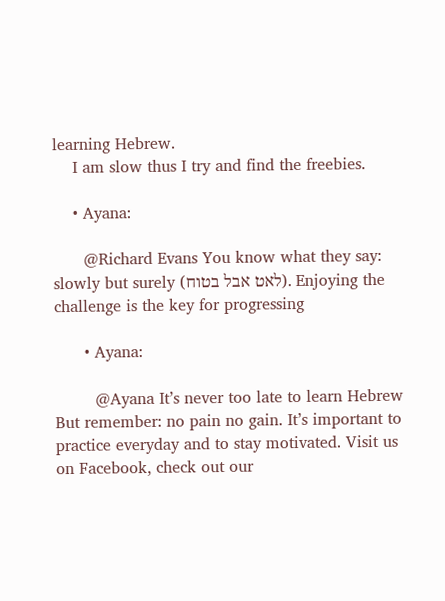learning Hebrew.
    I am slow thus I try and find the freebies.

    • Ayana:

      @Richard Evans You know what they say: slowly but surely (לאט אבל בטוח). Enjoying the challenge is the key for progressing

      • Ayana:

        @Ayana It’s never too late to learn Hebrew  But remember: no pain no gain. It’s important to practice everyday and to stay motivated. Visit us on Facebook, check out our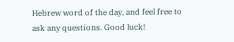Hebrew word of the day, and feel free to ask any questions. Good luck!